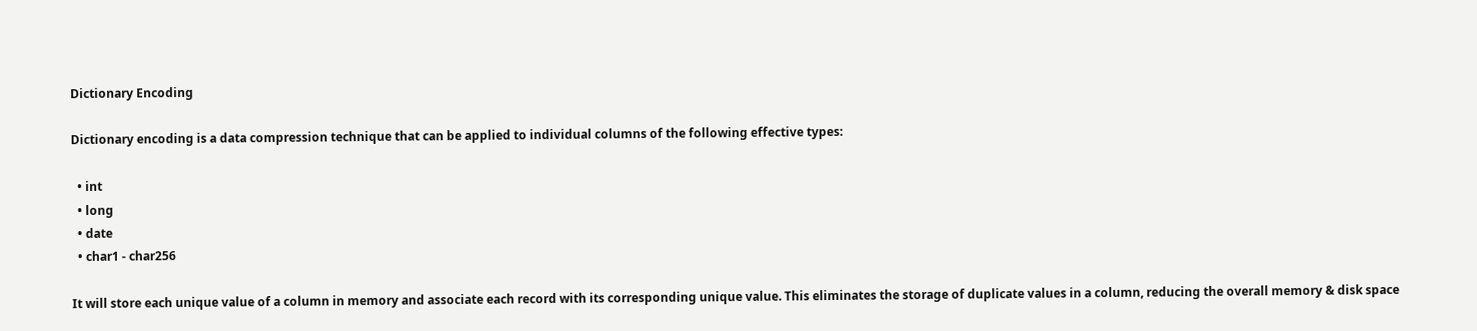Dictionary Encoding

Dictionary encoding is a data compression technique that can be applied to individual columns of the following effective types:

  • int
  • long
  • date
  • char1 - char256

It will store each unique value of a column in memory and associate each record with its corresponding unique value. This eliminates the storage of duplicate values in a column, reducing the overall memory & disk space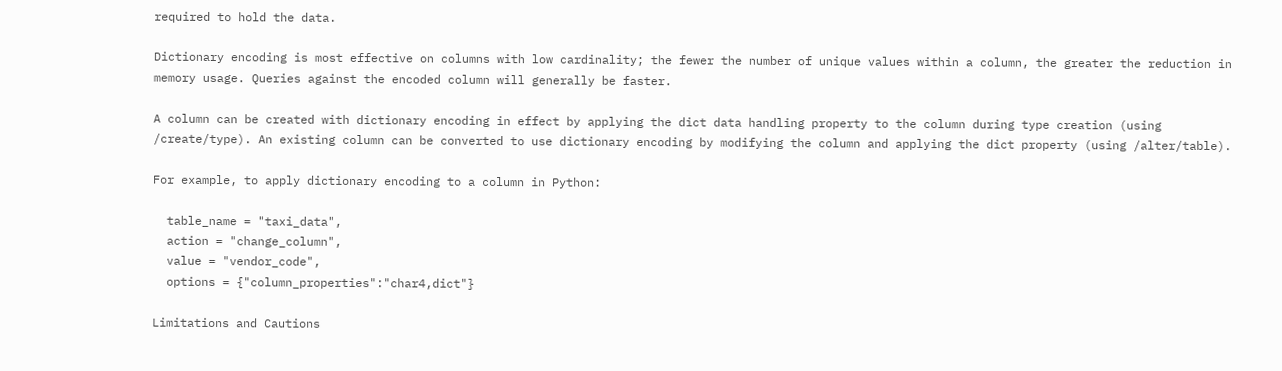required to hold the data.

Dictionary encoding is most effective on columns with low cardinality; the fewer the number of unique values within a column, the greater the reduction in memory usage. Queries against the encoded column will generally be faster.

A column can be created with dictionary encoding in effect by applying the dict data handling property to the column during type creation (using /create/type). An existing column can be converted to use dictionary encoding by modifying the column and applying the dict property (using /alter/table).

For example, to apply dictionary encoding to a column in Python:

  table_name = "taxi_data",
  action = "change_column",
  value = "vendor_code",
  options = {"column_properties":"char4,dict"}

Limitations and Cautions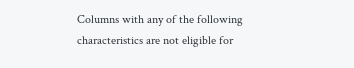Columns with any of the following characteristics are not eligible for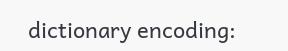dictionary encoding: